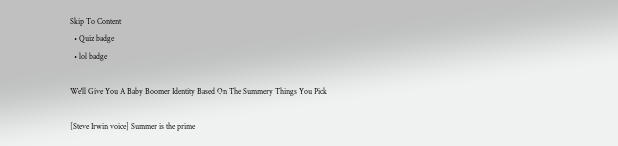Skip To Content
  • Quiz badge
  • lol badge

We'll Give You A Baby Boomer Identity Based On The Summery Things You Pick

[Steve Irwin voice] Summer is the prime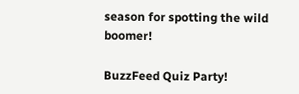season for spotting the wild boomer!

BuzzFeed Quiz Party!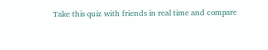Take this quiz with friends in real time and compare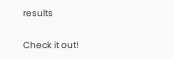results

Check it out!